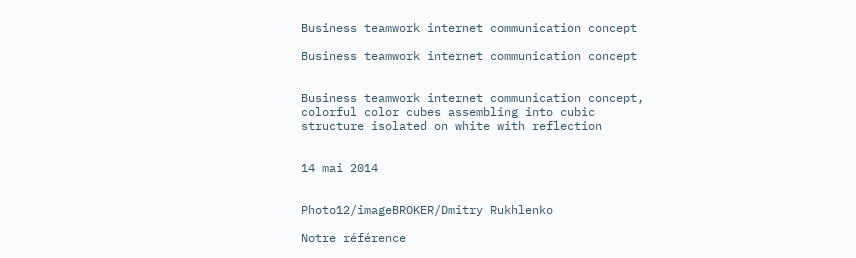Business teamwork internet communication concept

Business teamwork internet communication concept


Business teamwork internet communication concept, colorful color cubes assembling into cubic structure isolated on white with reflection


14 mai 2014


Photo12/imageBROKER/Dmitry Rukhlenko

Notre référence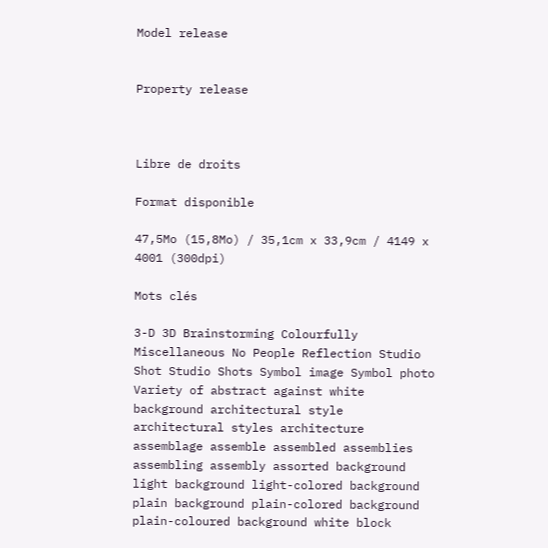Model release


Property release



Libre de droits

Format disponible

47,5Mo (15,8Mo) / 35,1cm x 33,9cm / 4149 x 4001 (300dpi)

Mots clés

3-D 3D Brainstorming Colourfully Miscellaneous No People Reflection Studio Shot Studio Shots Symbol image Symbol photo Variety of abstract against white background architectural style architectural styles architecture assemblage assemble assembled assemblies assembling assembly assorted background light background light-colored background plain background plain-colored background plain-coloured background white block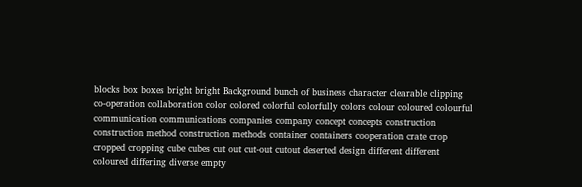blocks box boxes bright bright Background bunch of business character clearable clipping co-operation collaboration color colored colorful colorfully colors colour coloured colourful communication communications companies company concept concepts construction construction method construction methods container containers cooperation crate crop cropped cropping cube cubes cut out cut-out cutout deserted design different different coloured differing diverse empty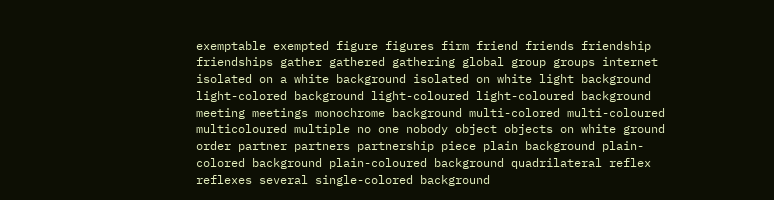exemptable exempted figure figures firm friend friends friendship friendships gather gathered gathering global group groups internet isolated on a white background isolated on white light background light-colored background light-coloured light-coloured background meeting meetings monochrome background multi-colored multi-coloured multicoloured multiple no one nobody object objects on white ground order partner partners partnership piece plain background plain-colored background plain-coloured background quadrilateral reflex reflexes several single-colored background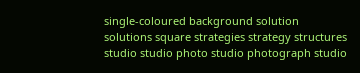single-coloured background solution solutions square strategies strategy structures studio studio photo studio photograph studio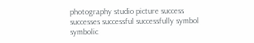photography studio picture success successes successful successfully symbol symbolic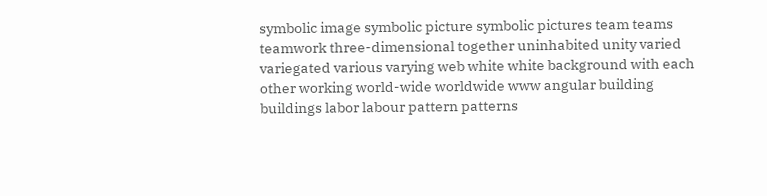symbolic image symbolic picture symbolic pictures team teams teamwork three-dimensional together uninhabited unity varied variegated various varying web white white background with each other working world-wide worldwide www angular building buildings labor labour pattern patterns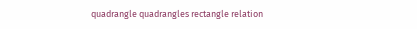quadrangle quadrangles rectangle relation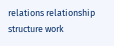relations relationship structure work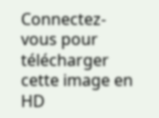Connectez-vous pour télécharger cette image en HD